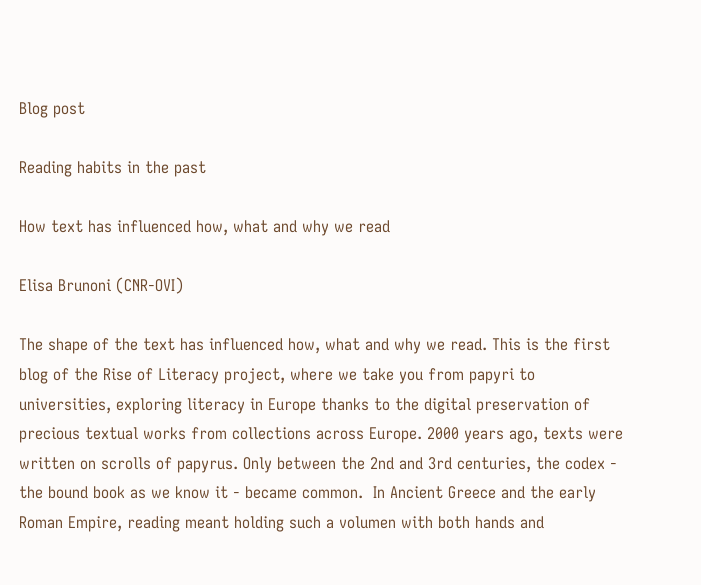Blog post

Reading habits in the past

How text has influenced how, what and why we read

Elisa Brunoni (CNR-OVI)

The shape of the text has influenced how, what and why we read. This is the first blog of the Rise of Literacy project, where we take you from papyri to universities, exploring literacy in Europe thanks to the digital preservation of precious textual works from collections across Europe. 2000 years ago, texts were written on scrolls of papyrus. Only between the 2nd and 3rd centuries, the codex - the bound book as we know it - became common.  In Ancient Greece and the early Roman Empire, reading meant holding such a volumen with both hands and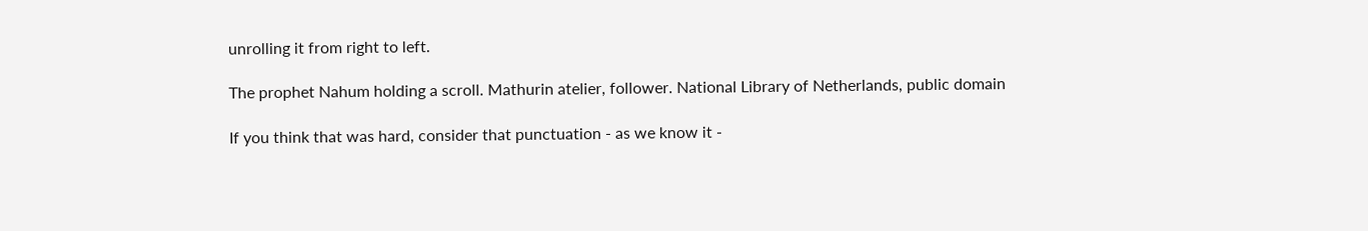unrolling it from right to left.

The prophet Nahum holding a scroll. Mathurin atelier, follower. National Library of Netherlands, public domain

If you think that was hard, consider that punctuation - as we know it -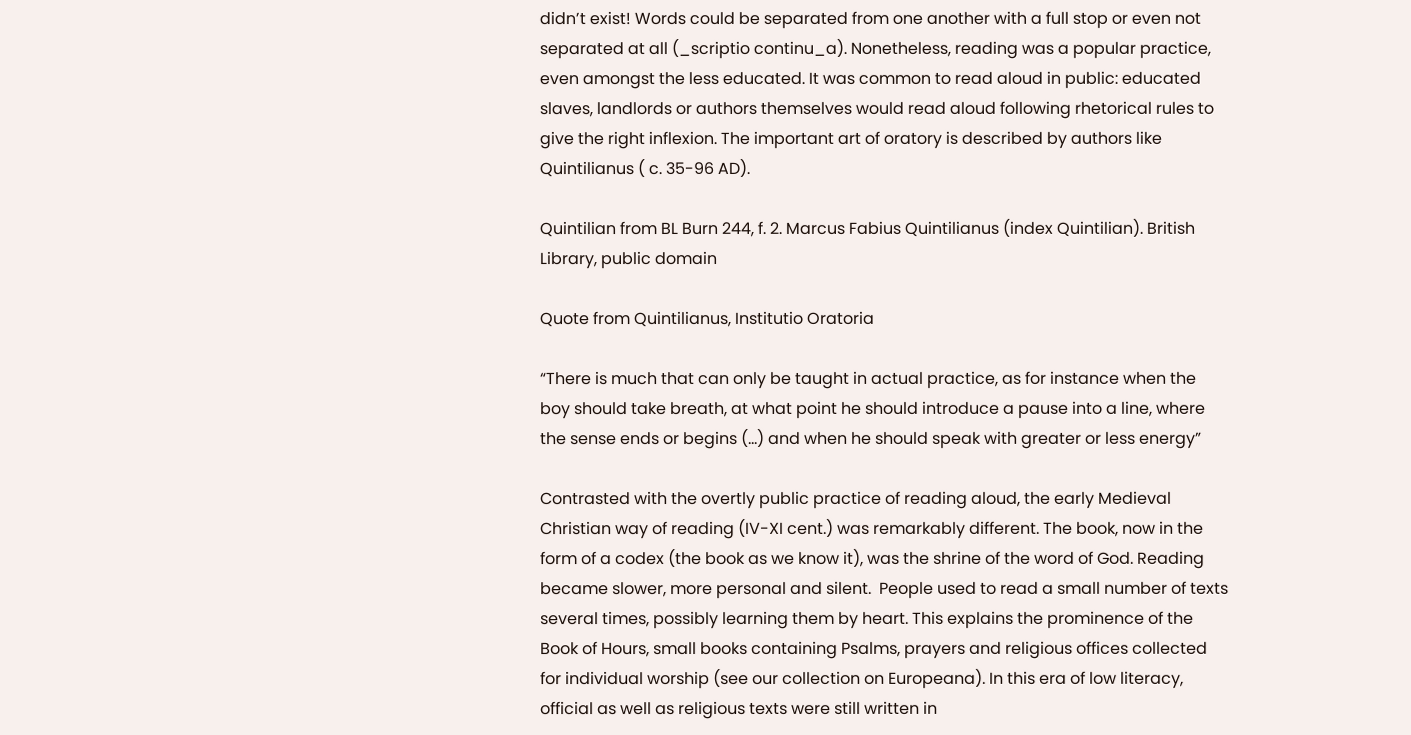didn’t exist! Words could be separated from one another with a full stop or even not separated at all (_scriptio continu_a). Nonetheless, reading was a popular practice, even amongst the less educated. It was common to read aloud in public: educated slaves, landlords or authors themselves would read aloud following rhetorical rules to give the right inflexion. The important art of oratory is described by authors like Quintilianus ( c. 35-96 AD).

Quintilian from BL Burn 244, f. 2. Marcus Fabius Quintilianus (index Quintilian). British Library, public domain

Quote from Quintilianus, Institutio Oratoria

“There is much that can only be taught in actual practice, as for instance when the boy should take breath, at what point he should introduce a pause into a line, where the sense ends or begins (...) and when he should speak with greater or less energy”

Contrasted with the overtly public practice of reading aloud, the early Medieval Christian way of reading (IV-XI cent.) was remarkably different. The book, now in the form of a codex (the book as we know it), was the shrine of the word of God. Reading became slower, more personal and silent.  People used to read a small number of texts several times, possibly learning them by heart. This explains the prominence of the Book of Hours, small books containing Psalms, prayers and religious offices collected for individual worship (see our collection on Europeana). In this era of low literacy, official as well as religious texts were still written in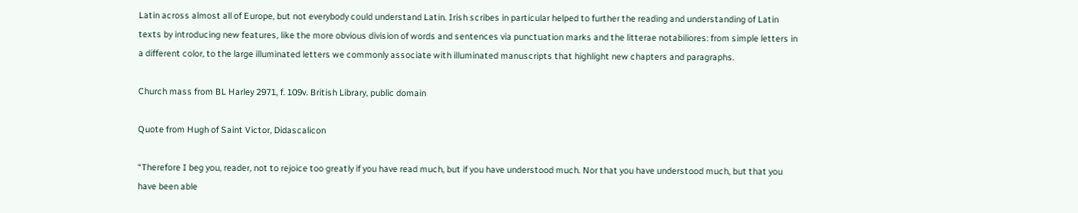Latin across almost all of Europe, but not everybody could understand Latin. Irish scribes in particular helped to further the reading and understanding of Latin texts by introducing new features, like the more obvious division of words and sentences via punctuation marks and the litterae notabiliores: from simple letters in a different color, to the large illuminated letters we commonly associate with illuminated manuscripts that highlight new chapters and paragraphs.

Church mass from BL Harley 2971, f. 109v. British Library, public domain

Quote from Hugh of Saint Victor, Didascalicon

“Therefore I beg you, reader, not to rejoice too greatly if you have read much, but if you have understood much. Nor that you have understood much, but that you have been able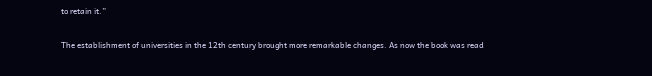to retain it.”

The establishment of universities in the 12th century brought more remarkable changes. As now the book was read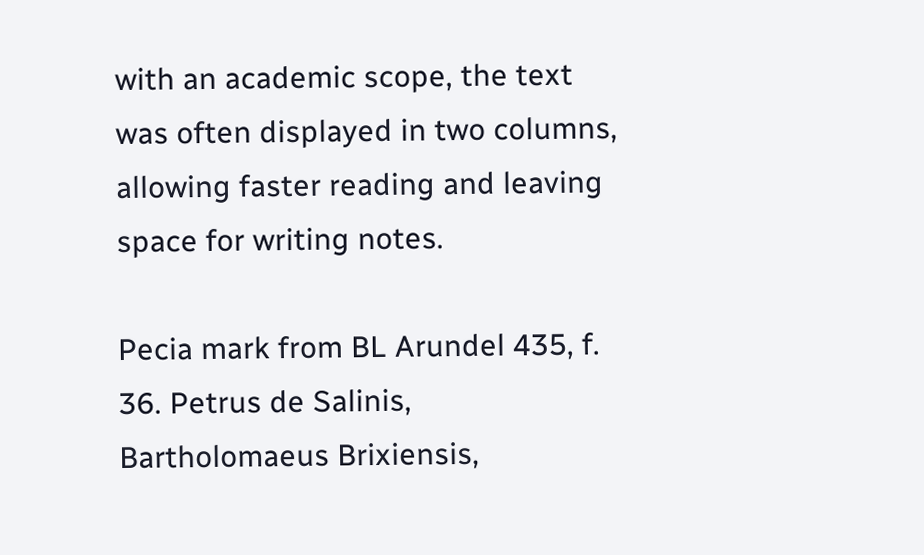with an academic scope, the text was often displayed in two columns, allowing faster reading and leaving space for writing notes.

Pecia mark from BL Arundel 435, f. 36. Petrus de Salinis, Bartholomaeus Brixiensis,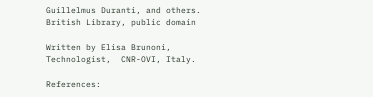Guillelmus Duranti, and others. British Library, public domain

Written by Elisa Brunoni, Technologist,  CNR-OVI, Italy.

References: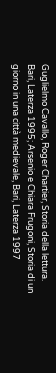Guglielmo Cavallo, Roger Chartier, Storia della lettura. Bari, Laterza 1995; Arsenio e Chiara Frugoni, Storia di un giorno in una città medievale, Bari, Laterza 1997